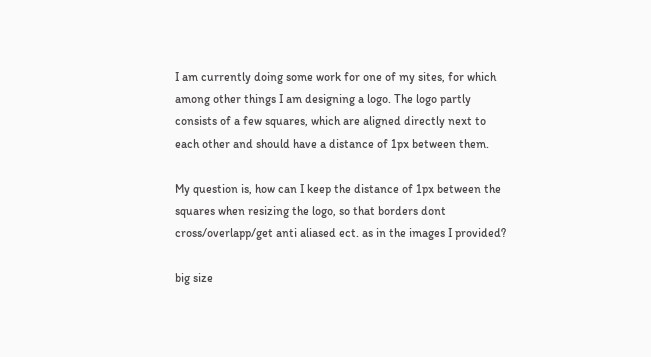I am currently doing some work for one of my sites, for which among other things I am designing a logo. The logo partly consists of a few squares, which are aligned directly next to each other and should have a distance of 1px between them.

My question is, how can I keep the distance of 1px between the squares when resizing the logo, so that borders dont cross/overlapp/get anti aliased ect. as in the images I provided?

big size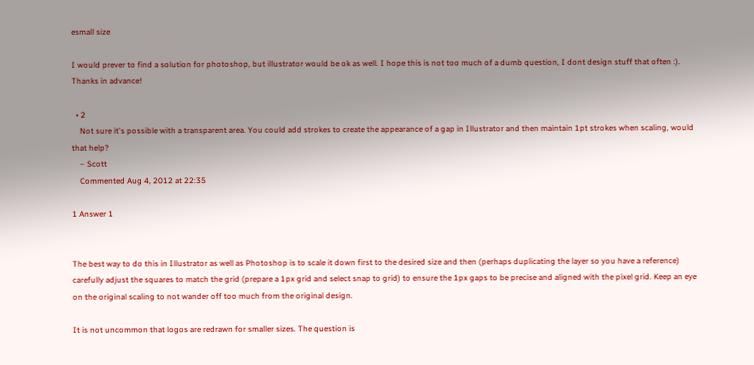esmall size

I would prever to find a solution for photoshop, but illustrator would be ok as well. I hope this is not too much of a dumb question, I dont design stuff that often :). Thanks in advance!

  • 2
    Not sure it's possible with a transparent area. You could add strokes to create the appearance of a gap in Illustrator and then maintain 1pt strokes when scaling, would that help?
    – Scott
    Commented Aug 4, 2012 at 22:35

1 Answer 1


The best way to do this in Illustrator as well as Photoshop is to scale it down first to the desired size and then (perhaps duplicating the layer so you have a reference) carefully adjust the squares to match the grid (prepare a 1px grid and select snap to grid) to ensure the 1px gaps to be precise and aligned with the pixel grid. Keep an eye on the original scaling to not wander off too much from the original design.

It is not uncommon that logos are redrawn for smaller sizes. The question is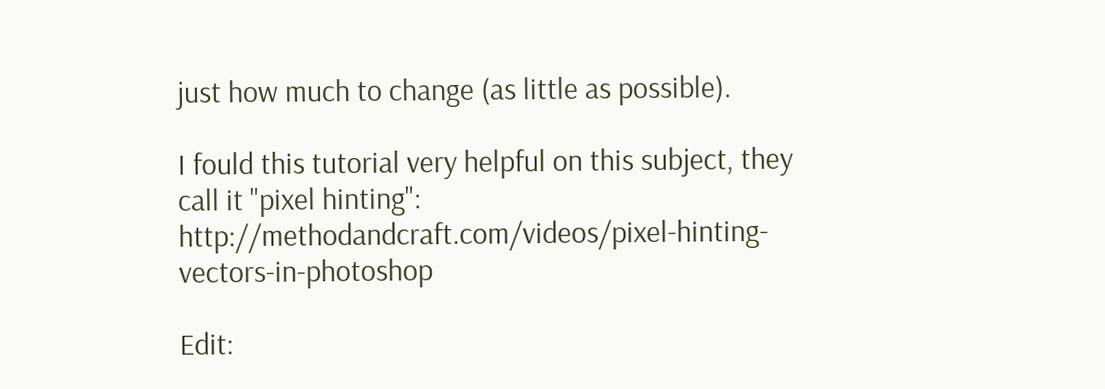just how much to change (as little as possible).

I fould this tutorial very helpful on this subject, they call it "pixel hinting": http://methodandcraft.com/videos/pixel-hinting-vectors-in-photoshop

Edit: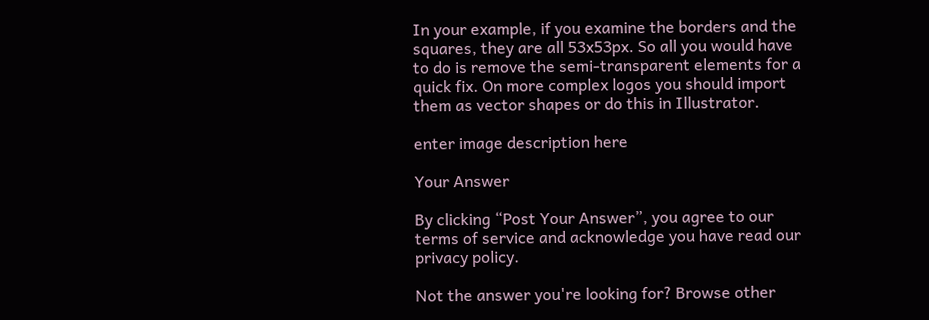In your example, if you examine the borders and the squares, they are all 53x53px. So all you would have to do is remove the semi-transparent elements for a quick fix. On more complex logos you should import them as vector shapes or do this in Illustrator.

enter image description here

Your Answer

By clicking “Post Your Answer”, you agree to our terms of service and acknowledge you have read our privacy policy.

Not the answer you're looking for? Browse other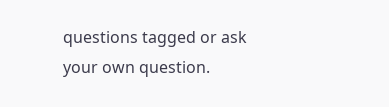questions tagged or ask your own question.